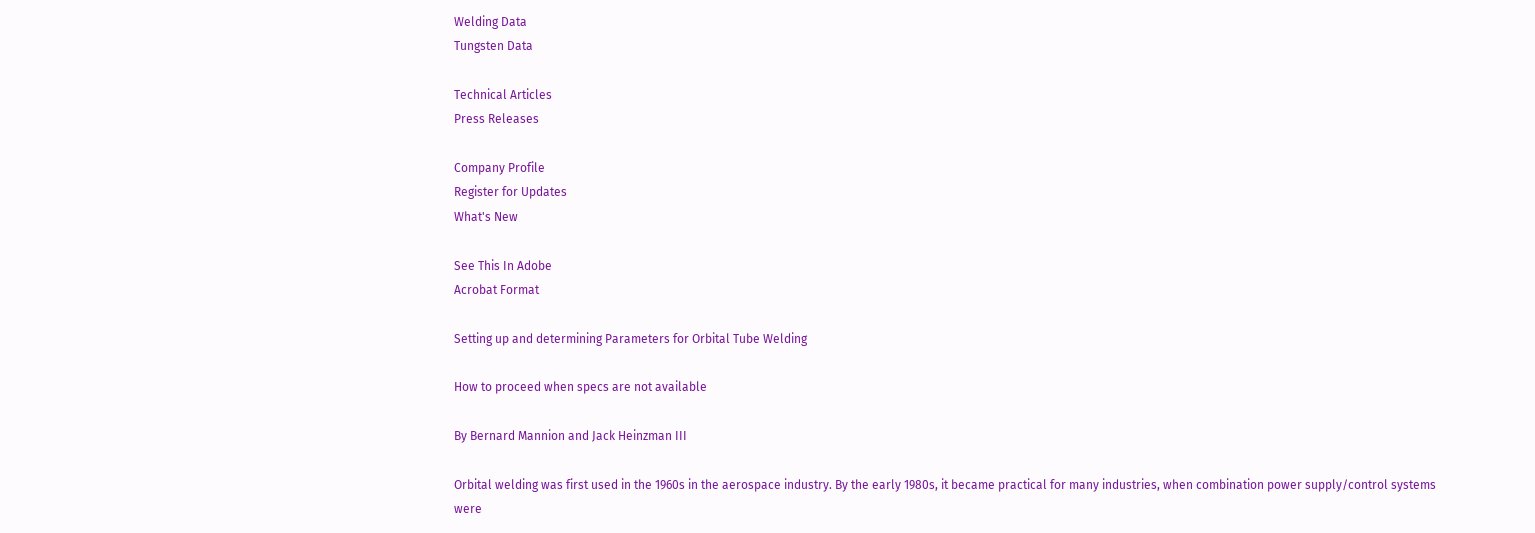Welding Data
Tungsten Data

Technical Articles
Press Releases

Company Profile
Register for Updates
What's New

See This In Adobe
Acrobat Format

Setting up and determining Parameters for Orbital Tube Welding

How to proceed when specs are not available

By Bernard Mannion and Jack Heinzman III

Orbital welding was first used in the 1960s in the aerospace industry. By the early 1980s, it became practical for many industries, when combination power supply/control systems were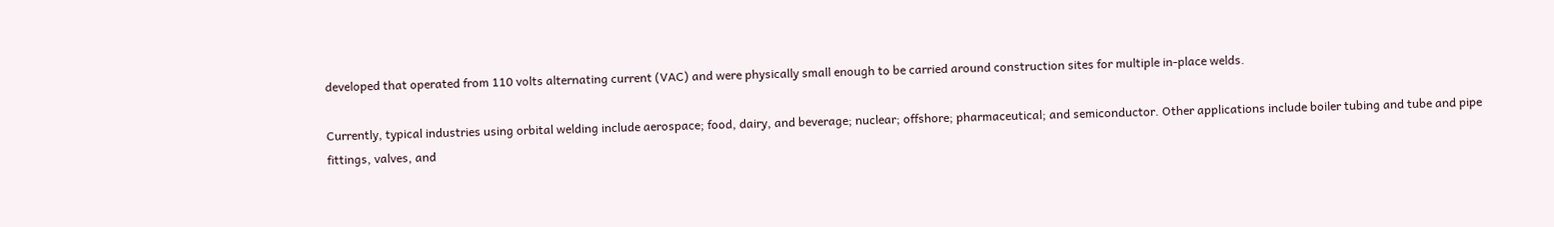developed that operated from 110 volts alternating current (VAC) and were physically small enough to be carried around construction sites for multiple in-place welds.

Currently, typical industries using orbital welding include aerospace; food, dairy, and beverage; nuclear; offshore; pharmaceutical; and semiconductor. Other applications include boiler tubing and tube and pipe fittings, valves, and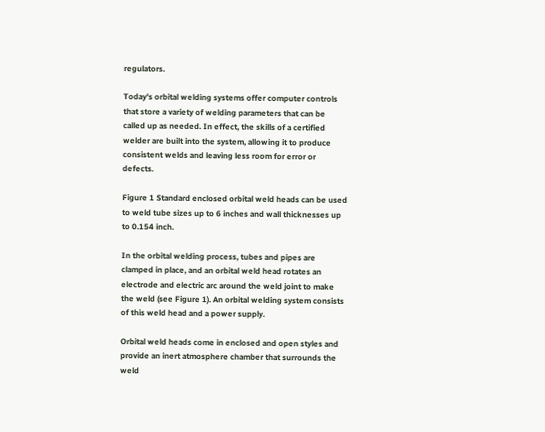regulators.

Today's orbital welding systems offer computer controls that store a variety of welding parameters that can be called up as needed. In effect, the skills of a certified welder are built into the system, allowing it to produce consistent welds and leaving less room for error or defects.

Figure 1 Standard enclosed orbital weld heads can be used to weld tube sizes up to 6 inches and wall thicknesses up to 0.154 inch.

In the orbital welding process, tubes and pipes are clamped in place, and an orbital weld head rotates an electrode and electric arc around the weld joint to make the weld (see Figure 1). An orbital welding system consists of this weld head and a power supply.

Orbital weld heads come in enclosed and open styles and provide an inert atmosphere chamber that surrounds the weld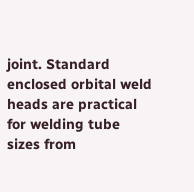joint. Standard enclosed orbital weld heads are practical for welding tube sizes from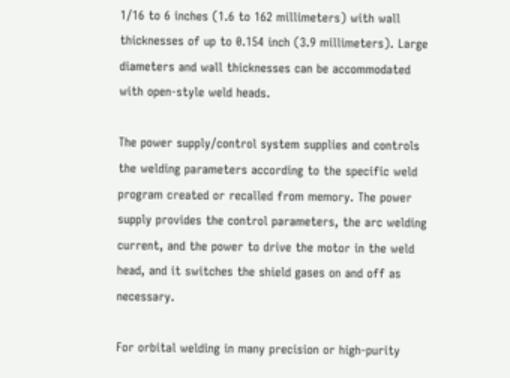1/16 to 6 inches (1.6 to 162 millimeters) with wall thicknesses of up to 0.154 inch (3.9 millimeters). Large diameters and wall thicknesses can be accommodated with open-style weld heads.

The power supply/control system supplies and controls the welding parameters according to the specific weld program created or recalled from memory. The power supply provides the control parameters, the arc welding current, and the power to drive the motor in the weld head, and it switches the shield gases on and off as necessary.

For orbital welding in many precision or high-purity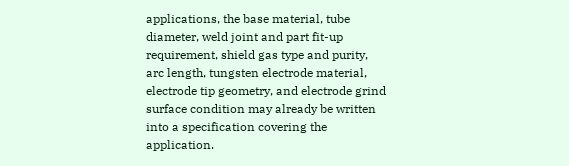applications, the base material, tube diameter, weld joint and part fit-up requirement, shield gas type and purity, arc length, tungsten electrode material, electrode tip geometry, and electrode grind surface condition may already be written into a specification covering the application.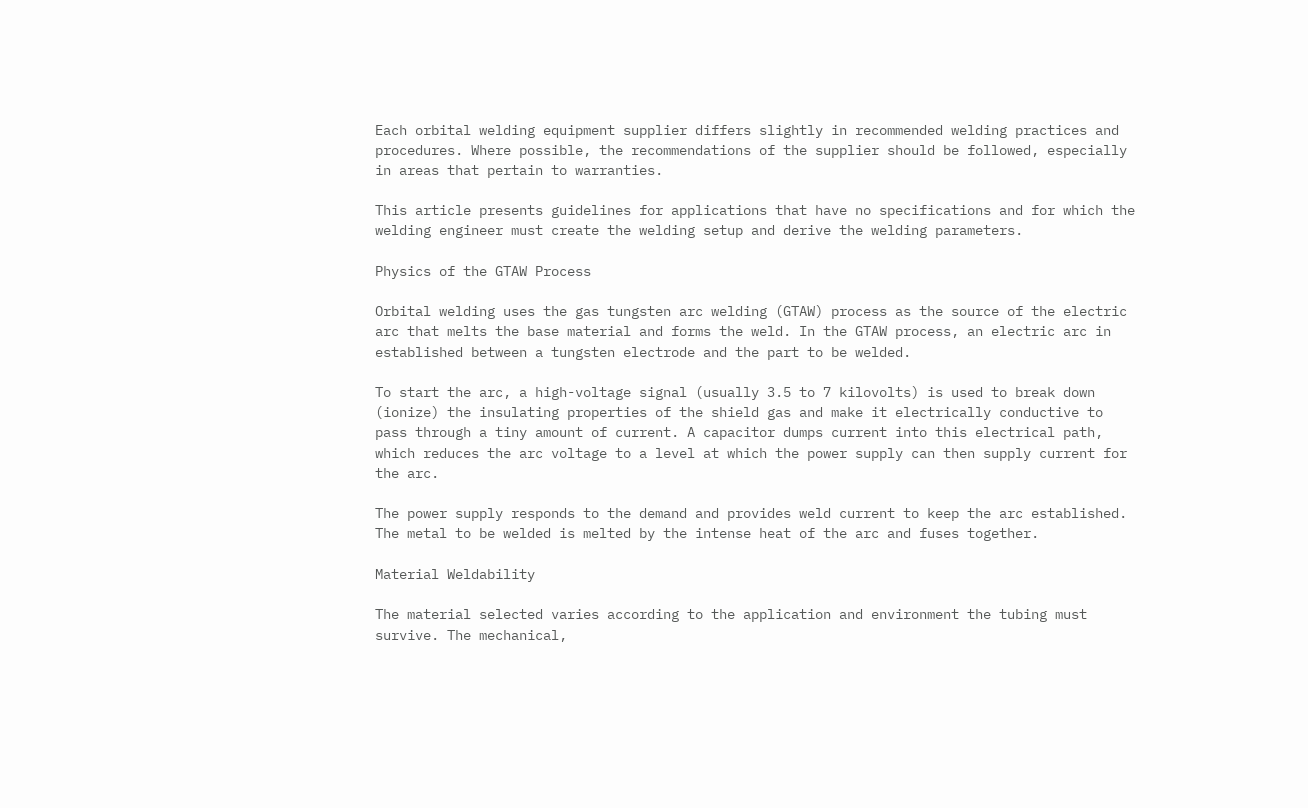Each orbital welding equipment supplier differs slightly in recommended welding practices and procedures. Where possible, the recommendations of the supplier should be followed, especially in areas that pertain to warranties.

This article presents guidelines for applications that have no specifications and for which the welding engineer must create the welding setup and derive the welding parameters.

Physics of the GTAW Process

Orbital welding uses the gas tungsten arc welding (GTAW) process as the source of the electric arc that melts the base material and forms the weld. In the GTAW process, an electric arc in established between a tungsten electrode and the part to be welded.

To start the arc, a high-voltage signal (usually 3.5 to 7 kilovolts) is used to break down (ionize) the insulating properties of the shield gas and make it electrically conductive to pass through a tiny amount of current. A capacitor dumps current into this electrical path, which reduces the arc voltage to a level at which the power supply can then supply current for the arc.

The power supply responds to the demand and provides weld current to keep the arc established. The metal to be welded is melted by the intense heat of the arc and fuses together.

Material Weldability

The material selected varies according to the application and environment the tubing must survive. The mechanical,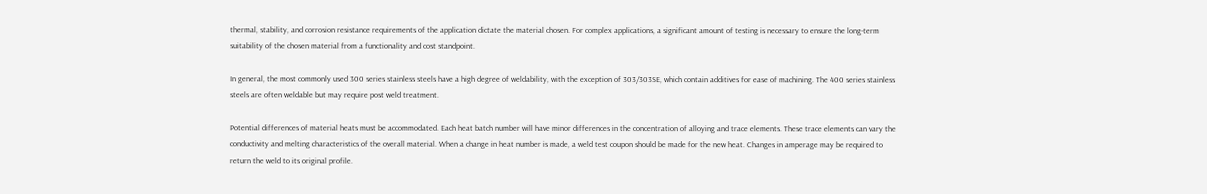thermal, stability, and corrosion resistance requirements of the application dictate the material chosen. For complex applications, a significant amount of testing is necessary to ensure the long-term suitability of the chosen material from a functionality and cost standpoint.

In general, the most commonly used 300 series stainless steels have a high degree of weldability, with the exception of 303/303SE, which contain additives for ease of machining. The 400 series stainless steels are often weldable but may require post weld treatment.

Potential differences of material heats must be accommodated. Each heat batch number will have minor differences in the concentration of alloying and trace elements. These trace elements can vary the conductivity and melting characteristics of the overall material. When a change in heat number is made, a weld test coupon should be made for the new heat. Changes in amperage may be required to return the weld to its original profile.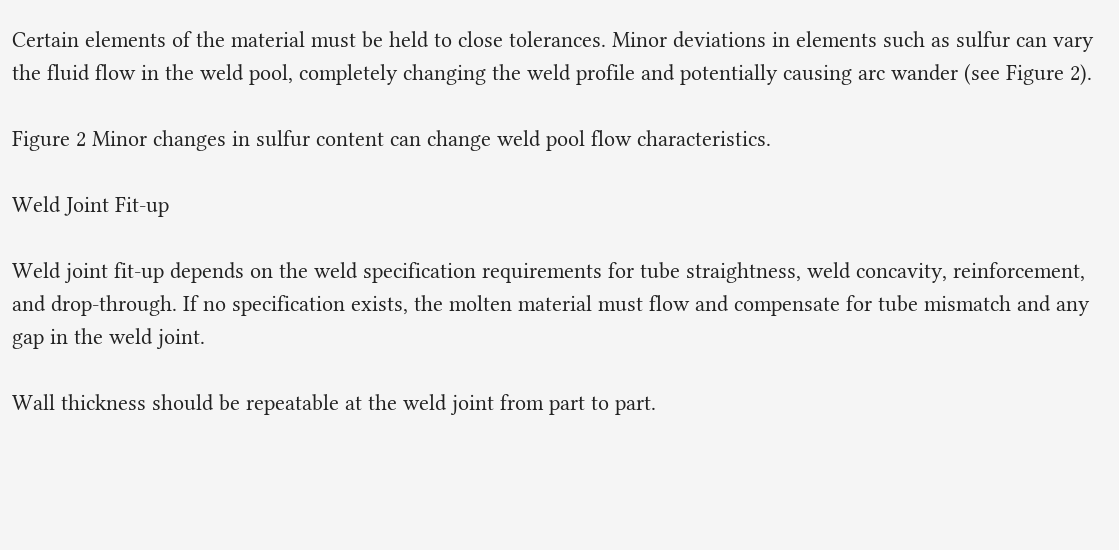Certain elements of the material must be held to close tolerances. Minor deviations in elements such as sulfur can vary the fluid flow in the weld pool, completely changing the weld profile and potentially causing arc wander (see Figure 2).

Figure 2 Minor changes in sulfur content can change weld pool flow characteristics.

Weld Joint Fit-up

Weld joint fit-up depends on the weld specification requirements for tube straightness, weld concavity, reinforcement, and drop-through. If no specification exists, the molten material must flow and compensate for tube mismatch and any gap in the weld joint.

Wall thickness should be repeatable at the weld joint from part to part.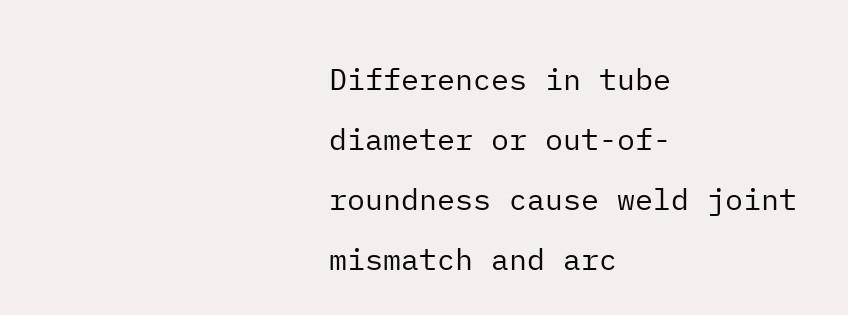Differences in tube diameter or out-of-roundness cause weld joint mismatch and arc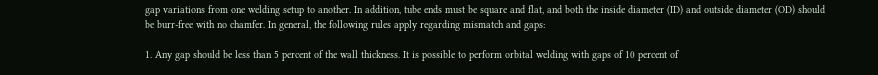gap variations from one welding setup to another. In addition, tube ends must be square and flat, and both the inside diameter (ID) and outside diameter (OD) should be burr-free with no chamfer. In general, the following rules apply regarding mismatch and gaps:

1. Any gap should be less than 5 percent of the wall thickness. It is possible to perform orbital welding with gaps of 10 percent of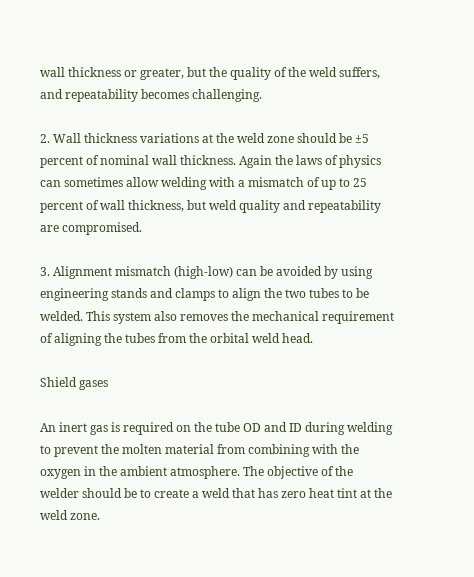wall thickness or greater, but the quality of the weld suffers, and repeatability becomes challenging.

2. Wall thickness variations at the weld zone should be ±5 percent of nominal wall thickness. Again the laws of physics can sometimes allow welding with a mismatch of up to 25 percent of wall thickness, but weld quality and repeatability are compromised.

3. Alignment mismatch (high-low) can be avoided by using engineering stands and clamps to align the two tubes to be welded. This system also removes the mechanical requirement of aligning the tubes from the orbital weld head.

Shield gases

An inert gas is required on the tube OD and ID during welding to prevent the molten material from combining with the oxygen in the ambient atmosphere. The objective of the welder should be to create a weld that has zero heat tint at the weld zone.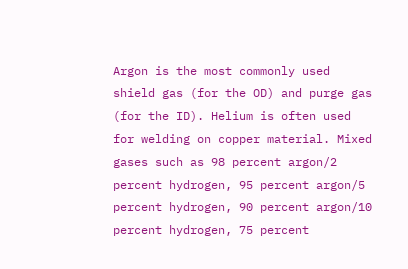Argon is the most commonly used shield gas (for the OD) and purge gas (for the ID). Helium is often used for welding on copper material. Mixed gases such as 98 percent argon/2 percent hydrogen, 95 percent argon/5 percent hydrogen, 90 percent argon/10 percent hydrogen, 75 percent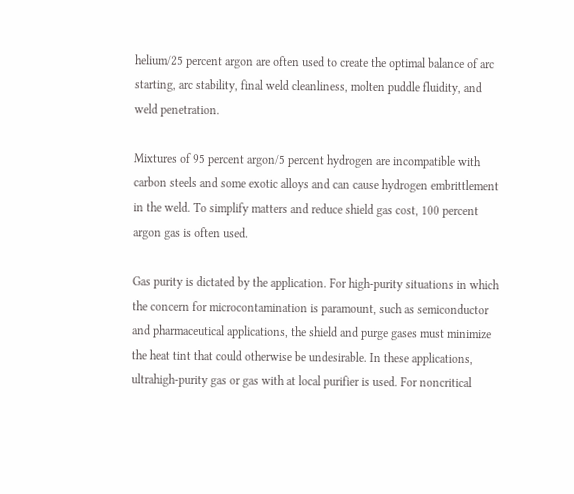helium/25 percent argon are often used to create the optimal balance of arc starting, arc stability, final weld cleanliness, molten puddle fluidity, and weld penetration.

Mixtures of 95 percent argon/5 percent hydrogen are incompatible with carbon steels and some exotic alloys and can cause hydrogen embrittlement in the weld. To simplify matters and reduce shield gas cost, 100 percent argon gas is often used.

Gas purity is dictated by the application. For high-purity situations in which the concern for microcontamination is paramount, such as semiconductor and pharmaceutical applications, the shield and purge gases must minimize the heat tint that could otherwise be undesirable. In these applications, ultrahigh-purity gas or gas with at local purifier is used. For noncritical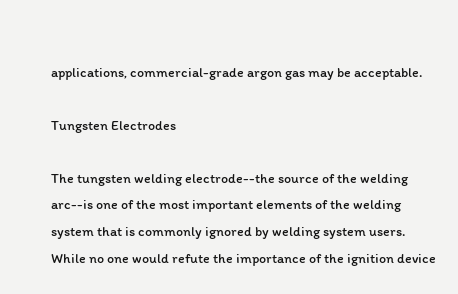applications, commercial-grade argon gas may be acceptable.

Tungsten Electrodes

The tungsten welding electrode--the source of the welding arc--is one of the most important elements of the welding system that is commonly ignored by welding system users. While no one would refute the importance of the ignition device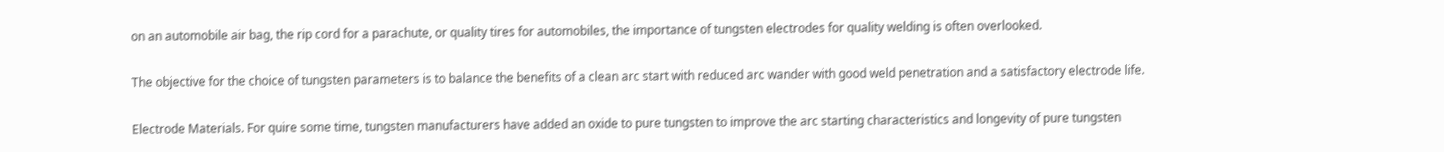on an automobile air bag, the rip cord for a parachute, or quality tires for automobiles, the importance of tungsten electrodes for quality welding is often overlooked.

The objective for the choice of tungsten parameters is to balance the benefits of a clean arc start with reduced arc wander with good weld penetration and a satisfactory electrode life.

Electrode Materials. For quire some time, tungsten manufacturers have added an oxide to pure tungsten to improve the arc starting characteristics and longevity of pure tungsten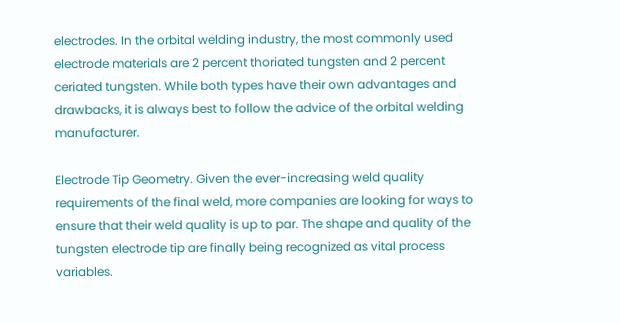electrodes. In the orbital welding industry, the most commonly used electrode materials are 2 percent thoriated tungsten and 2 percent ceriated tungsten. While both types have their own advantages and drawbacks, it is always best to follow the advice of the orbital welding manufacturer.

Electrode Tip Geometry. Given the ever-increasing weld quality requirements of the final weld, more companies are looking for ways to ensure that their weld quality is up to par. The shape and quality of the tungsten electrode tip are finally being recognized as vital process variables.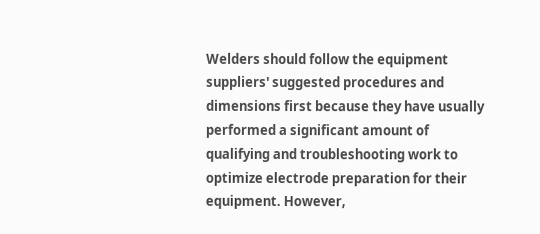Welders should follow the equipment suppliers' suggested procedures and dimensions first because they have usually performed a significant amount of qualifying and troubleshooting work to optimize electrode preparation for their equipment. However,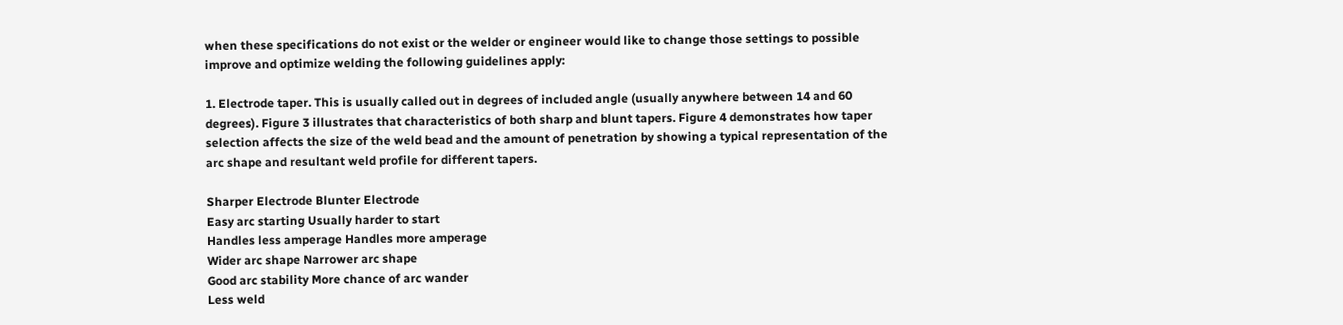when these specifications do not exist or the welder or engineer would like to change those settings to possible improve and optimize welding the following guidelines apply:

1. Electrode taper. This is usually called out in degrees of included angle (usually anywhere between 14 and 60 degrees). Figure 3 illustrates that characteristics of both sharp and blunt tapers. Figure 4 demonstrates how taper selection affects the size of the weld bead and the amount of penetration by showing a typical representation of the arc shape and resultant weld profile for different tapers.

Sharper Electrode Blunter Electrode
Easy arc starting Usually harder to start
Handles less amperage Handles more amperage
Wider arc shape Narrower arc shape
Good arc stability More chance of arc wander
Less weld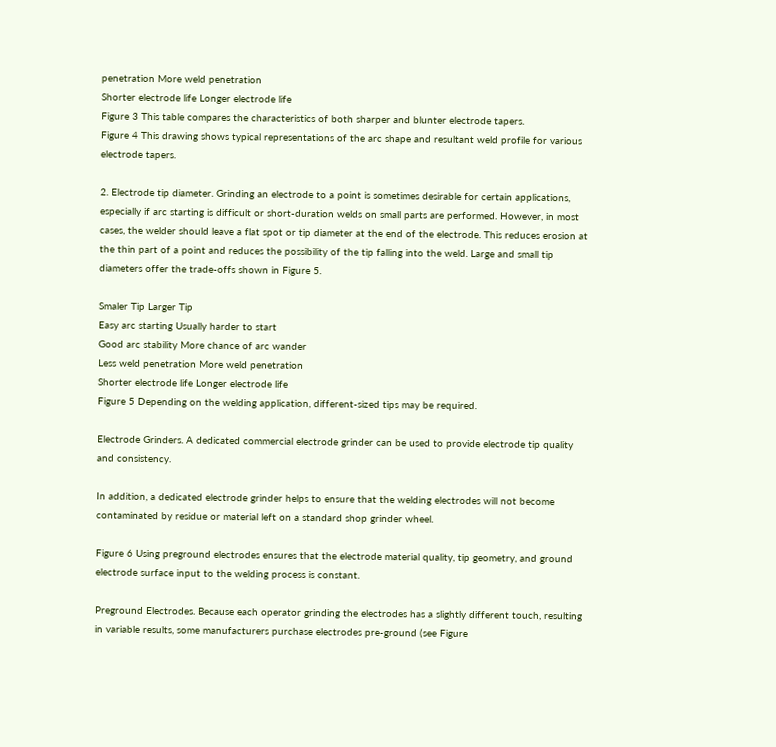penetration More weld penetration
Shorter electrode life Longer electrode life
Figure 3 This table compares the characteristics of both sharper and blunter electrode tapers.
Figure 4 This drawing shows typical representations of the arc shape and resultant weld profile for various electrode tapers.

2. Electrode tip diameter. Grinding an electrode to a point is sometimes desirable for certain applications, especially if arc starting is difficult or short-duration welds on small parts are performed. However, in most cases, the welder should leave a flat spot or tip diameter at the end of the electrode. This reduces erosion at the thin part of a point and reduces the possibility of the tip falling into the weld. Large and small tip diameters offer the trade-offs shown in Figure 5.

Smaler Tip Larger Tip
Easy arc starting Usually harder to start
Good arc stability More chance of arc wander
Less weld penetration More weld penetration
Shorter electrode life Longer electrode life
Figure 5 Depending on the welding application, different-sized tips may be required.

Electrode Grinders. A dedicated commercial electrode grinder can be used to provide electrode tip quality and consistency.

In addition, a dedicated electrode grinder helps to ensure that the welding electrodes will not become contaminated by residue or material left on a standard shop grinder wheel.

Figure 6 Using preground electrodes ensures that the electrode material quality, tip geometry, and ground electrode surface input to the welding process is constant.

Preground Electrodes. Because each operator grinding the electrodes has a slightly different touch, resulting in variable results, some manufacturers purchase electrodes pre-ground (see Figure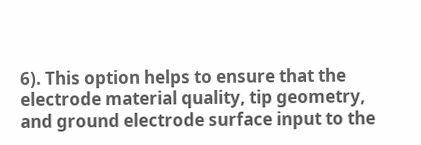6). This option helps to ensure that the electrode material quality, tip geometry, and ground electrode surface input to the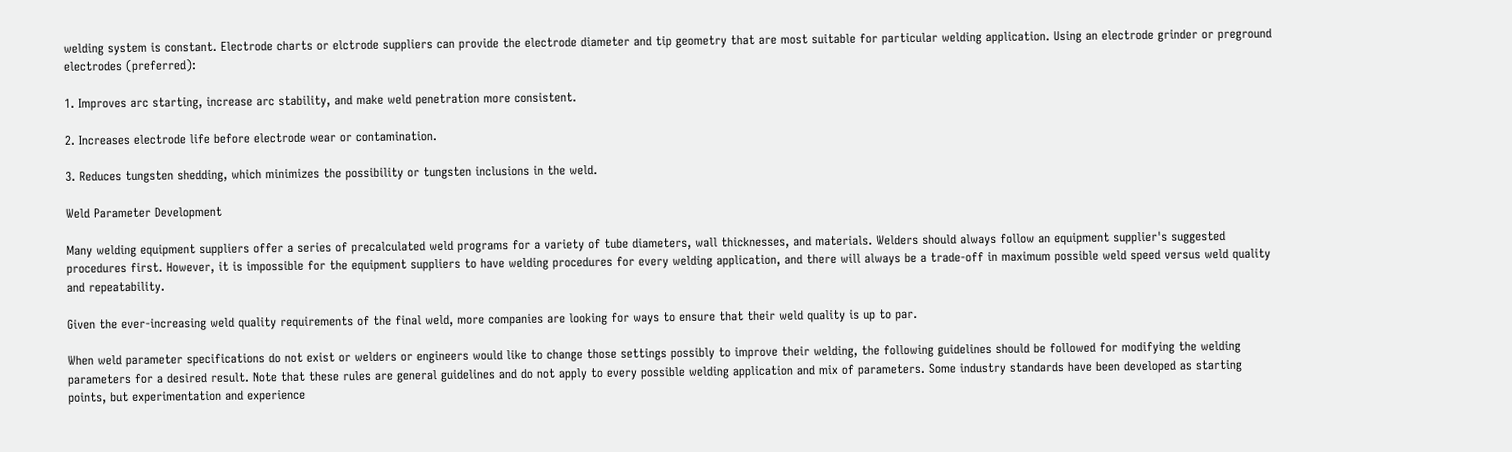welding system is constant. Electrode charts or elctrode suppliers can provide the electrode diameter and tip geometry that are most suitable for particular welding application. Using an electrode grinder or preground electrodes (preferred):

1. Improves arc starting, increase arc stability, and make weld penetration more consistent.

2. Increases electrode life before electrode wear or contamination.

3. Reduces tungsten shedding, which minimizes the possibility or tungsten inclusions in the weld.

Weld Parameter Development

Many welding equipment suppliers offer a series of precalculated weld programs for a variety of tube diameters, wall thicknesses, and materials. Welders should always follow an equipment supplier's suggested procedures first. However, it is impossible for the equipment suppliers to have welding procedures for every welding application, and there will always be a trade-off in maximum possible weld speed versus weld quality and repeatability.

Given the ever-increasing weld quality requirements of the final weld, more companies are looking for ways to ensure that their weld quality is up to par.

When weld parameter specifications do not exist or welders or engineers would like to change those settings possibly to improve their welding, the following guidelines should be followed for modifying the welding parameters for a desired result. Note that these rules are general guidelines and do not apply to every possible welding application and mix of parameters. Some industry standards have been developed as starting points, but experimentation and experience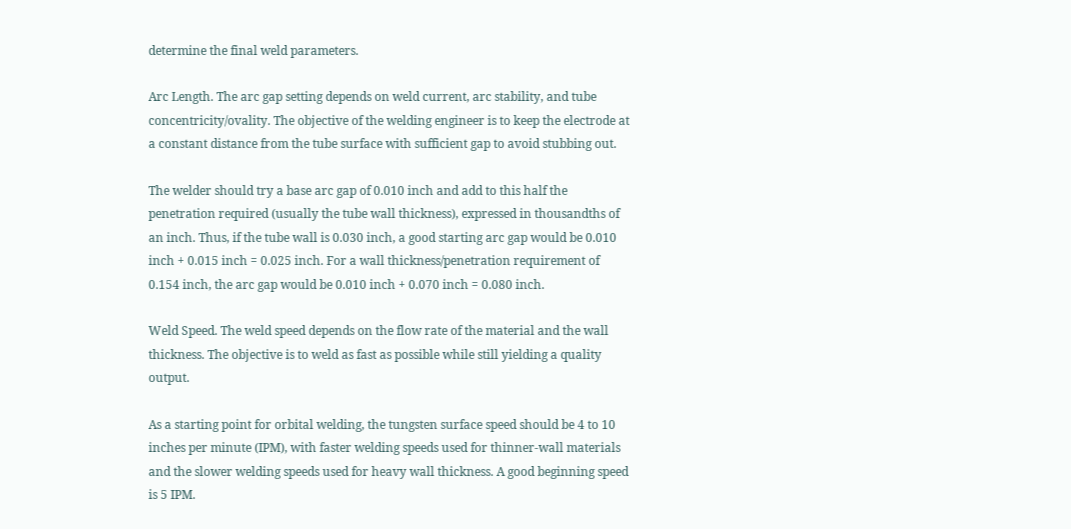determine the final weld parameters.

Arc Length. The arc gap setting depends on weld current, arc stability, and tube concentricity/ovality. The objective of the welding engineer is to keep the electrode at a constant distance from the tube surface with sufficient gap to avoid stubbing out.

The welder should try a base arc gap of 0.010 inch and add to this half the penetration required (usually the tube wall thickness), expressed in thousandths of an inch. Thus, if the tube wall is 0.030 inch, a good starting arc gap would be 0.010 inch + 0.015 inch = 0.025 inch. For a wall thickness/penetration requirement of 0.154 inch, the arc gap would be 0.010 inch + 0.070 inch = 0.080 inch.

Weld Speed. The weld speed depends on the flow rate of the material and the wall thickness. The objective is to weld as fast as possible while still yielding a quality output.

As a starting point for orbital welding, the tungsten surface speed should be 4 to 10 inches per minute (IPM), with faster welding speeds used for thinner-wall materials and the slower welding speeds used for heavy wall thickness. A good beginning speed is 5 IPM.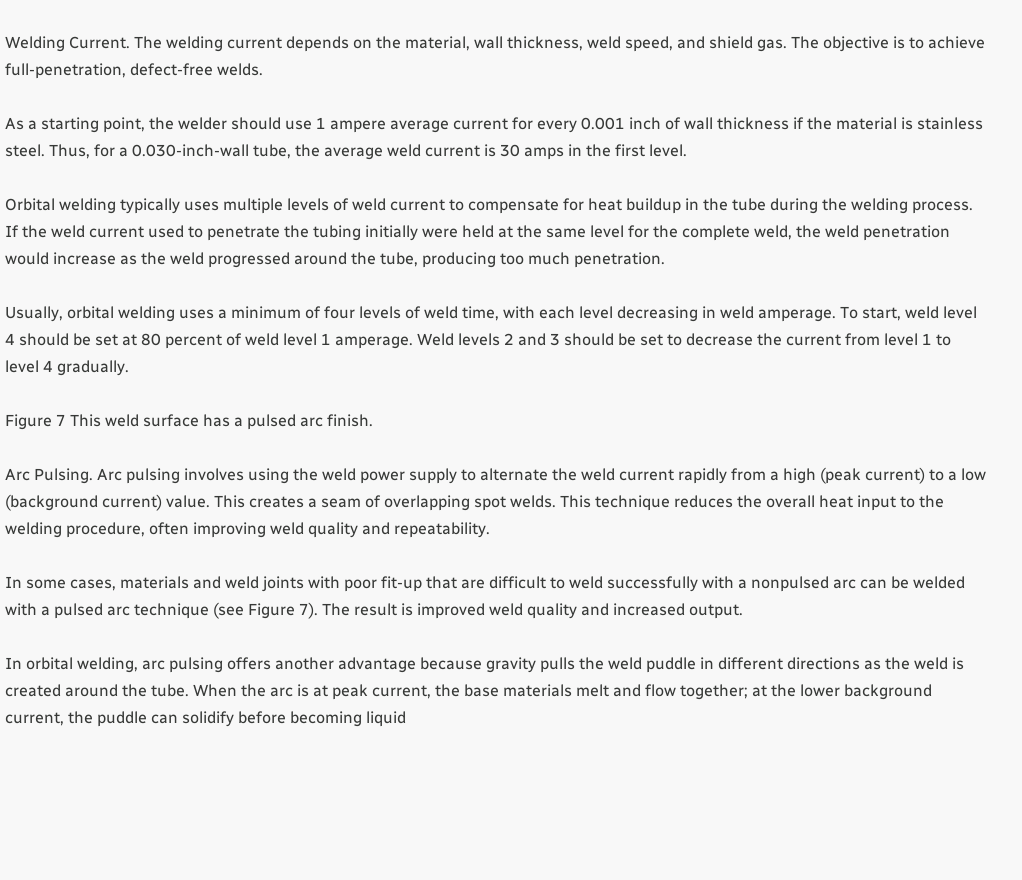Welding Current. The welding current depends on the material, wall thickness, weld speed, and shield gas. The objective is to achieve full-penetration, defect-free welds.

As a starting point, the welder should use 1 ampere average current for every 0.001 inch of wall thickness if the material is stainless steel. Thus, for a 0.030-inch-wall tube, the average weld current is 30 amps in the first level.

Orbital welding typically uses multiple levels of weld current to compensate for heat buildup in the tube during the welding process. If the weld current used to penetrate the tubing initially were held at the same level for the complete weld, the weld penetration would increase as the weld progressed around the tube, producing too much penetration.

Usually, orbital welding uses a minimum of four levels of weld time, with each level decreasing in weld amperage. To start, weld level 4 should be set at 80 percent of weld level 1 amperage. Weld levels 2 and 3 should be set to decrease the current from level 1 to level 4 gradually.

Figure 7 This weld surface has a pulsed arc finish.

Arc Pulsing. Arc pulsing involves using the weld power supply to alternate the weld current rapidly from a high (peak current) to a low (background current) value. This creates a seam of overlapping spot welds. This technique reduces the overall heat input to the welding procedure, often improving weld quality and repeatability.

In some cases, materials and weld joints with poor fit-up that are difficult to weld successfully with a nonpulsed arc can be welded with a pulsed arc technique (see Figure 7). The result is improved weld quality and increased output.

In orbital welding, arc pulsing offers another advantage because gravity pulls the weld puddle in different directions as the weld is created around the tube. When the arc is at peak current, the base materials melt and flow together; at the lower background current, the puddle can solidify before becoming liquid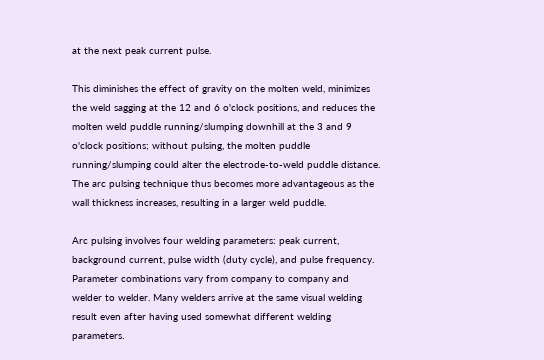at the next peak current pulse.

This diminishes the effect of gravity on the molten weld, minimizes the weld sagging at the 12 and 6 o'clock positions, and reduces the molten weld puddle running/slumping downhill at the 3 and 9 o'clock positions; without pulsing, the molten puddle running/slumping could alter the electrode-to-weld puddle distance. The arc pulsing technique thus becomes more advantageous as the wall thickness increases, resulting in a larger weld puddle.

Arc pulsing involves four welding parameters: peak current, background current, pulse width (duty cycle), and pulse frequency. Parameter combinations vary from company to company and welder to welder. Many welders arrive at the same visual welding result even after having used somewhat different welding parameters.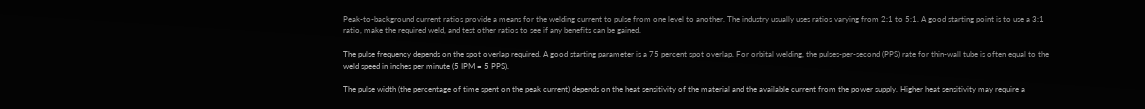Peak-to-background current ratios provide a means for the welding current to pulse from one level to another. The industry usually uses ratios varying from 2:1 to 5:1. A good starting point is to use a 3:1 ratio, make the required weld, and test other ratios to see if any benefits can be gained.

The pulse frequency depends on the spot overlap required. A good starting parameter is a 75 percent spot overlap. For orbital welding, the pulses-per-second (PPS) rate for thin-wall tube is often equal to the weld speed in inches per minute (5 IPM = 5 PPS).

The pulse width (the percentage of time spent on the peak current) depends on the heat sensitivity of the material and the available current from the power supply. Higher heat sensitivity may require a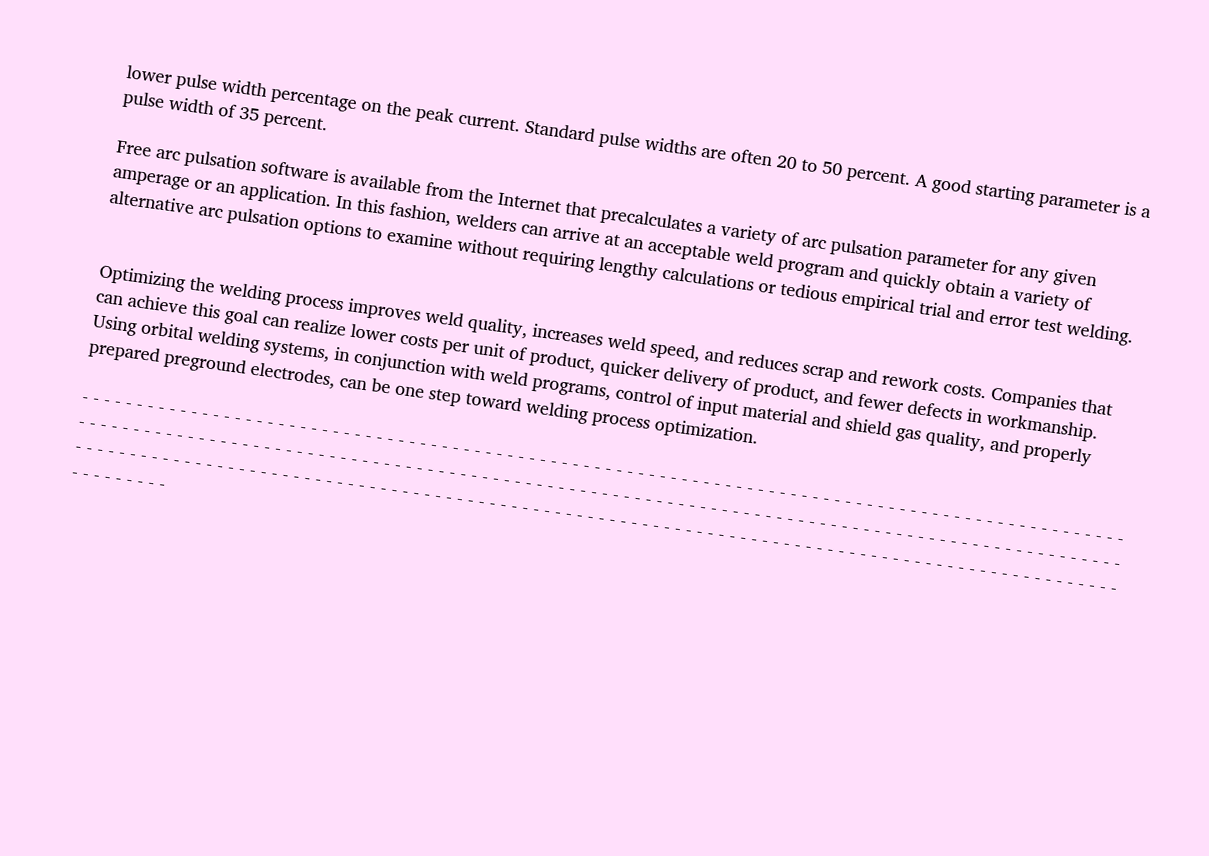lower pulse width percentage on the peak current. Standard pulse widths are often 20 to 50 percent. A good starting parameter is a pulse width of 35 percent.

Free arc pulsation software is available from the Internet that precalculates a variety of arc pulsation parameter for any given amperage or an application. In this fashion, welders can arrive at an acceptable weld program and quickly obtain a variety of alternative arc pulsation options to examine without requiring lengthy calculations or tedious empirical trial and error test welding.


Optimizing the welding process improves weld quality, increases weld speed, and reduces scrap and rework costs. Companies that can achieve this goal can realize lower costs per unit of product, quicker delivery of product, and fewer defects in workmanship. Using orbital welding systems, in conjunction with weld programs, control of input material and shield gas quality, and properly prepared preground electrodes, can be one step toward welding process optimization.

- - - - - - - - - - - - - - - - - - - - - - - - - - - - - - - - - - - - - - - - - - - - - - - - - - - - - - - - - - - - - - - - - - - - - - - - - - - - - - - - - - - - - - - - - - - - - - - - - - - - - - - - - - - - - - - - - - - - - - - - - - - - - - - - - - - - - - - - - - - - - - - - - - - - - - - - - - - - - - - - - - - - - - - - - - - - - - - - - - - - - - - - - - - - - - - - - - - - - - - - - - - - - - - - - - - - - - - - - - - - - - - - - - - - - - - - - - - - - - - - - - - - - - - - - - - - - - - - - - - - - - - - - - - - - - - - - - - - - - - - - - - - - - - - - - - - - - - - -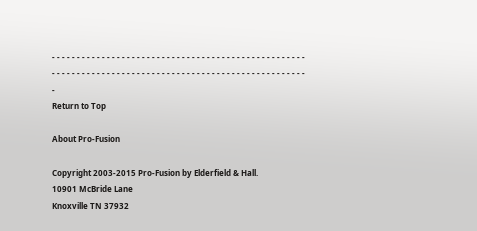- - - - - - - - - - - - - - - - - - - - - - - - - - - - - - - - - - - - - - - - - - - - - - - - - - - - - - - - - - - - - - - - - - - - - - - - - - - - - - - - - - - - - - - - - - - - - - - - - - - - - - -
Return to Top

About Pro-Fusion

Copyright 2003-2015 Pro-Fusion by Elderfield & Hall.
10901 McBride Lane
Knoxville TN 37932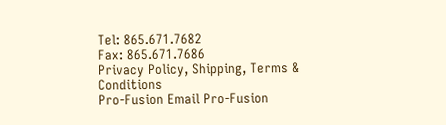Tel: 865.671.7682
Fax: 865.671.7686
Privacy Policy, Shipping, Terms & Conditions
Pro-Fusion Email Pro-Fusion